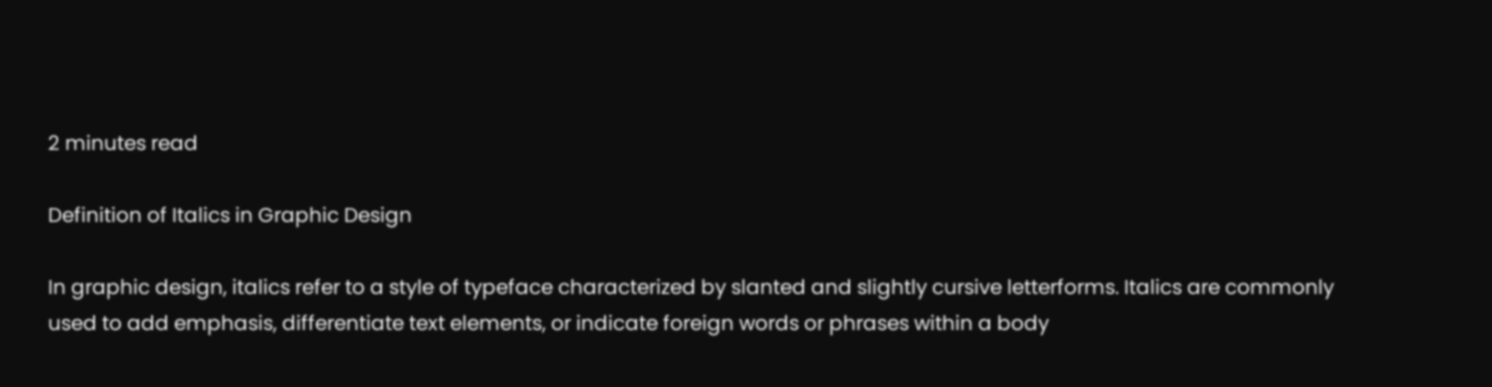2 minutes read

Definition of Italics in Graphic Design

In graphic design, italics refer to a style of typeface characterized by slanted and slightly cursive letterforms. Italics are commonly used to add emphasis, differentiate text elements, or indicate foreign words or phrases within a body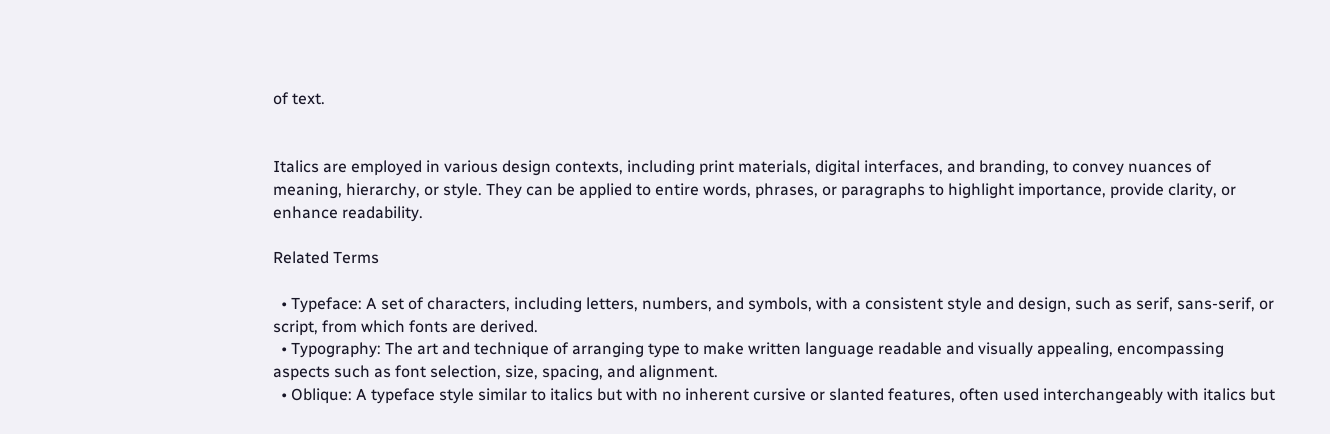of text.


Italics are employed in various design contexts, including print materials, digital interfaces, and branding, to convey nuances of meaning, hierarchy, or style. They can be applied to entire words, phrases, or paragraphs to highlight importance, provide clarity, or enhance readability.

Related Terms

  • Typeface: A set of characters, including letters, numbers, and symbols, with a consistent style and design, such as serif, sans-serif, or script, from which fonts are derived.
  • Typography: The art and technique of arranging type to make written language readable and visually appealing, encompassing aspects such as font selection, size, spacing, and alignment.
  • Oblique: A typeface style similar to italics but with no inherent cursive or slanted features, often used interchangeably with italics but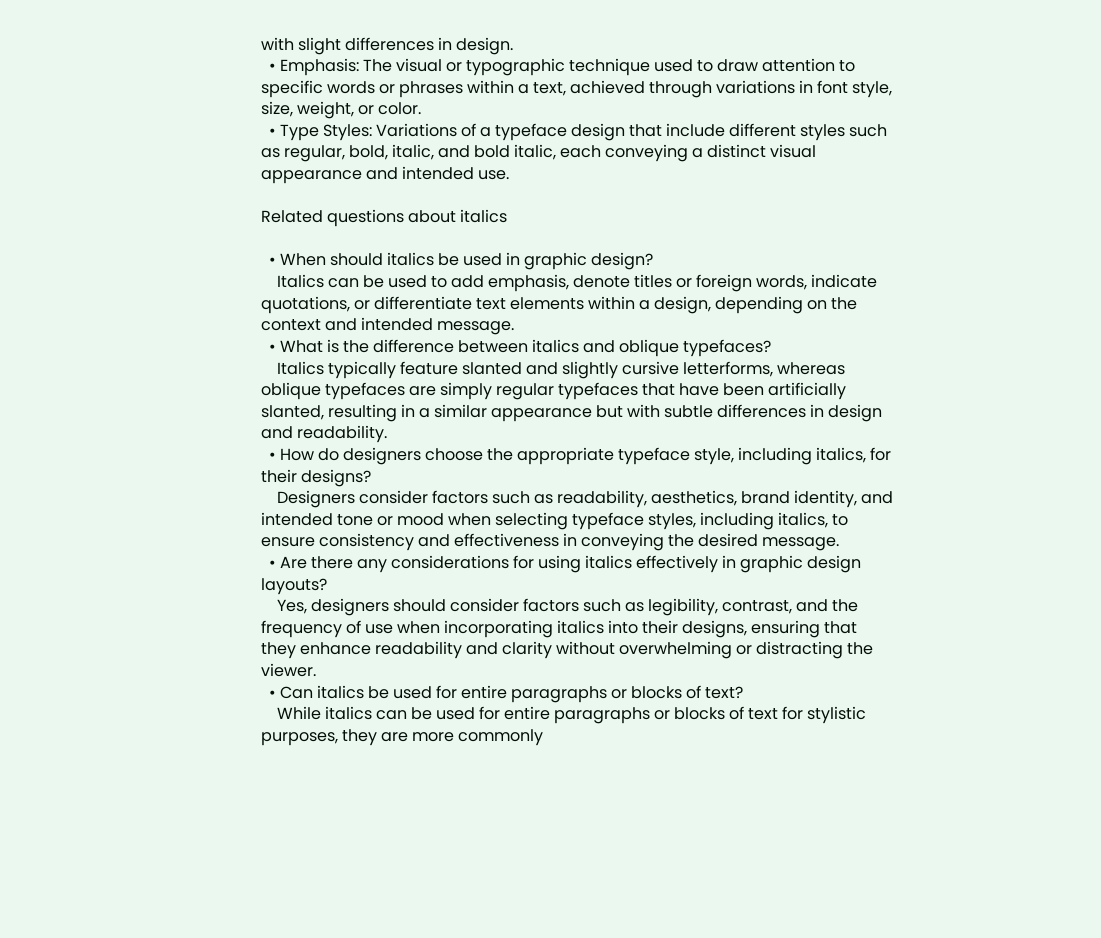with slight differences in design.
  • Emphasis: The visual or typographic technique used to draw attention to specific words or phrases within a text, achieved through variations in font style, size, weight, or color.
  • Type Styles: Variations of a typeface design that include different styles such as regular, bold, italic, and bold italic, each conveying a distinct visual appearance and intended use.

Related questions about italics

  • When should italics be used in graphic design?
    Italics can be used to add emphasis, denote titles or foreign words, indicate quotations, or differentiate text elements within a design, depending on the context and intended message.
  • What is the difference between italics and oblique typefaces?
    Italics typically feature slanted and slightly cursive letterforms, whereas oblique typefaces are simply regular typefaces that have been artificially slanted, resulting in a similar appearance but with subtle differences in design and readability.
  • How do designers choose the appropriate typeface style, including italics, for their designs?
    Designers consider factors such as readability, aesthetics, brand identity, and intended tone or mood when selecting typeface styles, including italics, to ensure consistency and effectiveness in conveying the desired message.
  • Are there any considerations for using italics effectively in graphic design layouts?
    Yes, designers should consider factors such as legibility, contrast, and the frequency of use when incorporating italics into their designs, ensuring that they enhance readability and clarity without overwhelming or distracting the viewer.
  • Can italics be used for entire paragraphs or blocks of text?
    While italics can be used for entire paragraphs or blocks of text for stylistic purposes, they are more commonly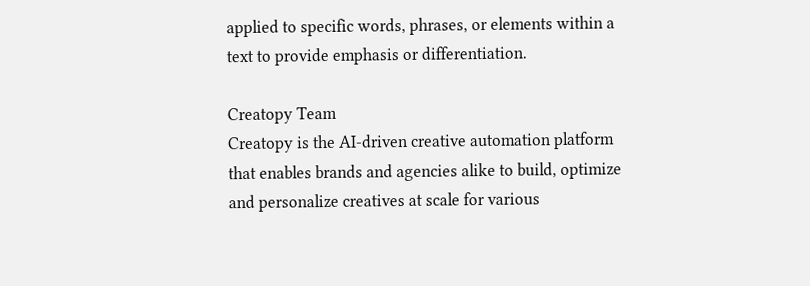applied to specific words, phrases, or elements within a text to provide emphasis or differentiation.

Creatopy Team
Creatopy is the AI-driven creative automation platform that enables brands and agencies alike to build, optimize and personalize creatives at scale for various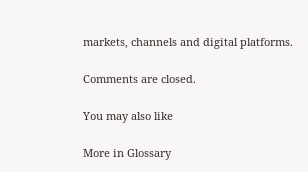markets, channels and digital platforms.

Comments are closed.

You may also like

More in Glossary